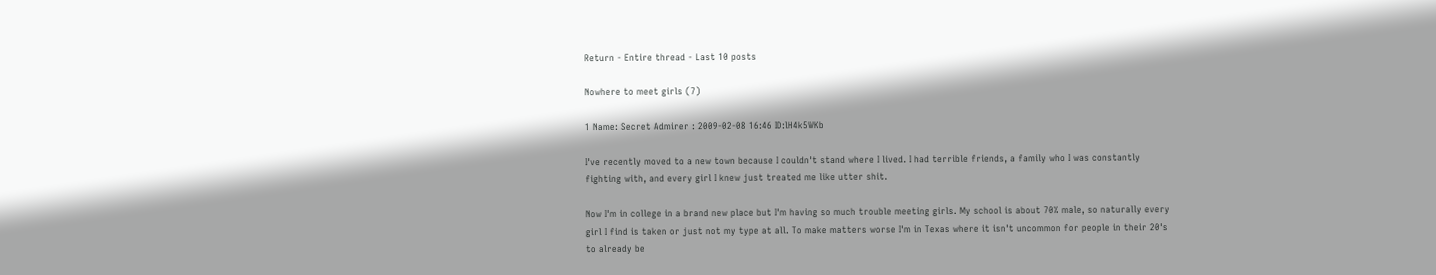Return - Entire thread - Last 10 posts

Nowhere to meet girls (7)

1 Name: Secret Admirer : 2009-02-08 16:46 ID:lH4k5WKb

I've recently moved to a new town because I couldn't stand where I lived. I had terrible friends, a family who I was constantly fighting with, and every girl I knew just treated me like utter shit.

Now I'm in college in a brand new place but I'm having so much trouble meeting girls. My school is about 70% male, so naturally every girl I find is taken or just not my type at all. To make matters worse I'm in Texas where it isn't uncommon for people in their 20's to already be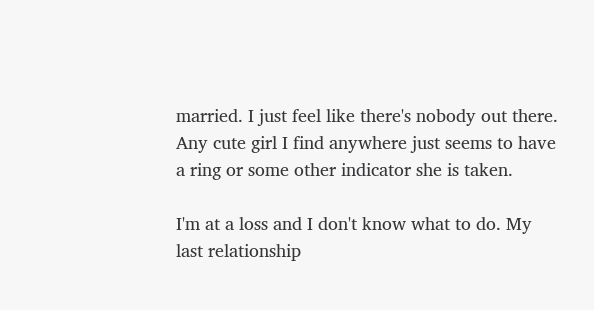married. I just feel like there's nobody out there. Any cute girl I find anywhere just seems to have a ring or some other indicator she is taken.

I'm at a loss and I don't know what to do. My last relationship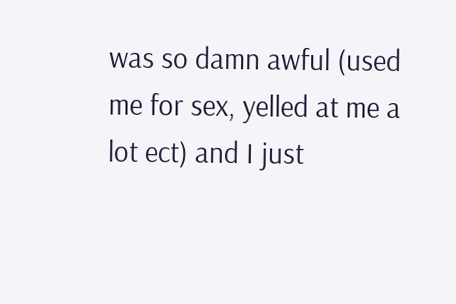was so damn awful (used me for sex, yelled at me a lot ect) and I just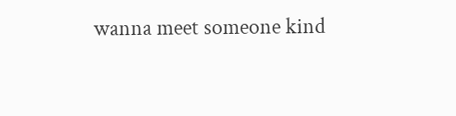wanna meet someone kind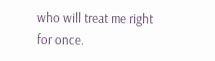who will treat me right for once.